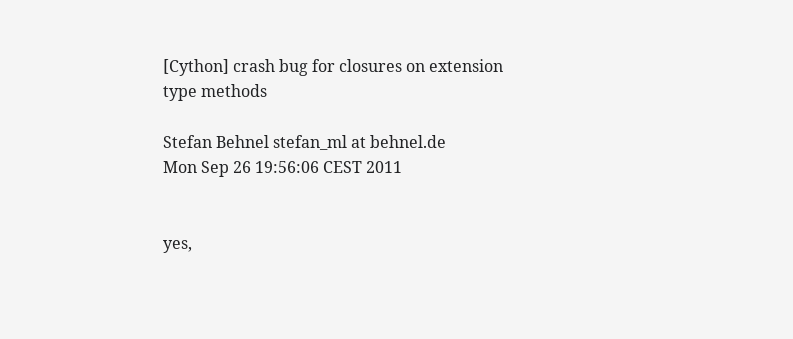[Cython] crash bug for closures on extension type methods

Stefan Behnel stefan_ml at behnel.de
Mon Sep 26 19:56:06 CEST 2011


yes,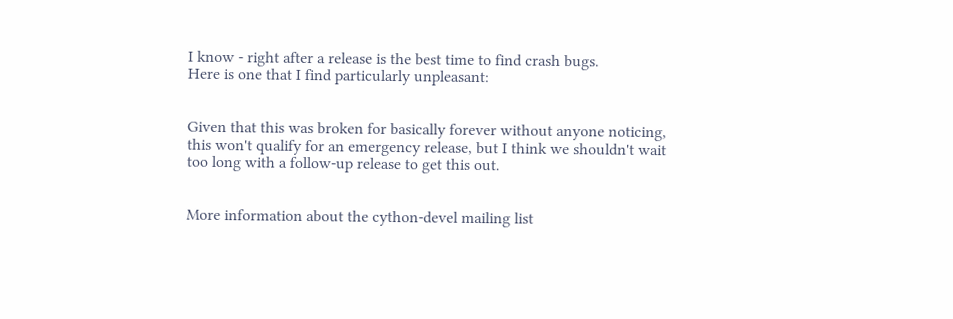I know - right after a release is the best time to find crash bugs.
Here is one that I find particularly unpleasant:


Given that this was broken for basically forever without anyone noticing,
this won't qualify for an emergency release, but I think we shouldn't wait
too long with a follow-up release to get this out.


More information about the cython-devel mailing list